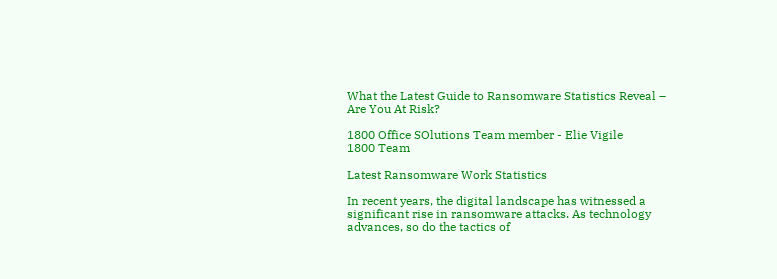What the Latest Guide to Ransomware Statistics Reveal – Are You At Risk?

1800 Office SOlutions Team member - Elie Vigile
1800 Team

Latest Ransomware Work Statistics

In recent years, the digital landscape has witnessed a significant rise in ransomware attacks. As technology advances, so do the tactics of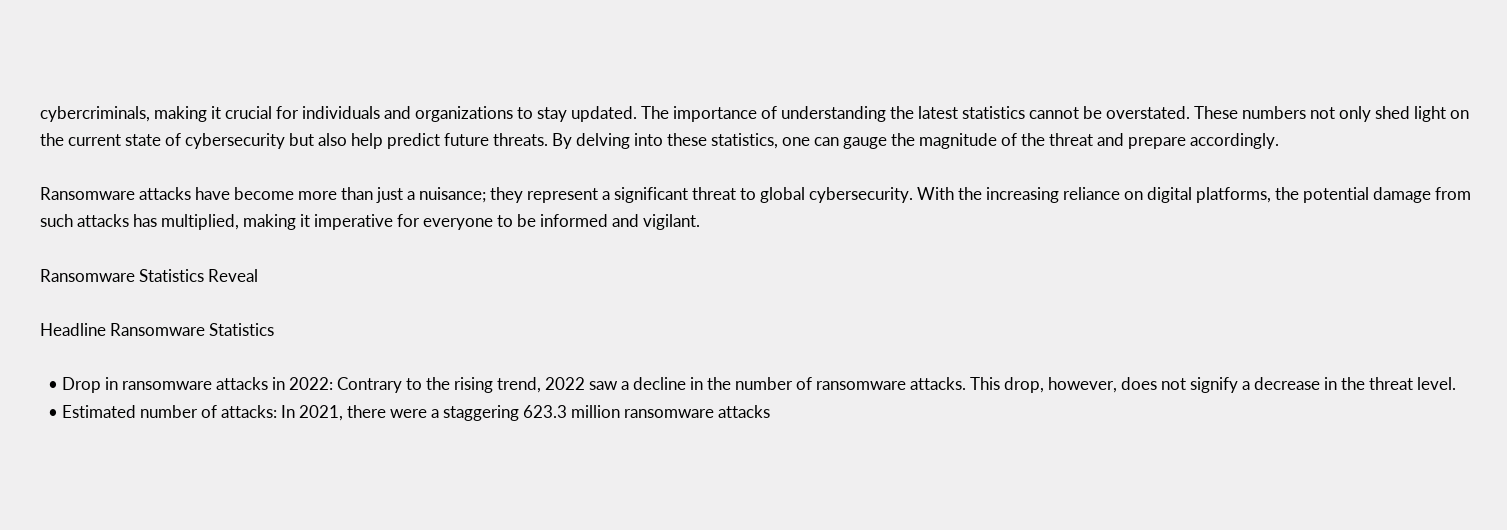cybercriminals, making it crucial for individuals and organizations to stay updated. The importance of understanding the latest statistics cannot be overstated. These numbers not only shed light on the current state of cybersecurity but also help predict future threats. By delving into these statistics, one can gauge the magnitude of the threat and prepare accordingly.

Ransomware attacks have become more than just a nuisance; they represent a significant threat to global cybersecurity. With the increasing reliance on digital platforms, the potential damage from such attacks has multiplied, making it imperative for everyone to be informed and vigilant.

Ransomware Statistics Reveal

Headline Ransomware Statistics

  • Drop in ransomware attacks in 2022: Contrary to the rising trend, 2022 saw a decline in the number of ransomware attacks. This drop, however, does not signify a decrease in the threat level.
  • Estimated number of attacks: In 2021, there were a staggering 623.3 million ransomware attacks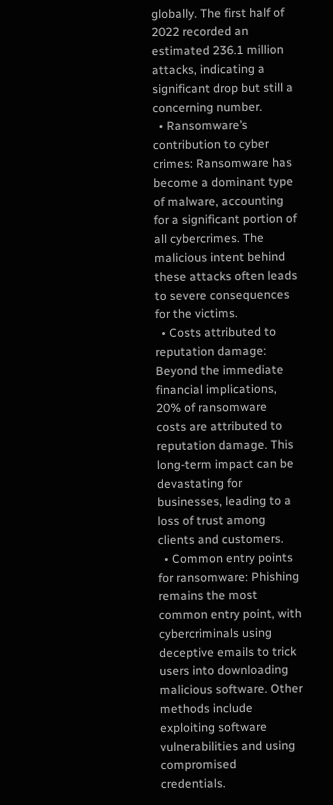globally. The first half of 2022 recorded an estimated 236.1 million attacks, indicating a significant drop but still a concerning number.
  • Ransomware’s contribution to cyber crimes: Ransomware has become a dominant type of malware, accounting for a significant portion of all cybercrimes. The malicious intent behind these attacks often leads to severe consequences for the victims.
  • Costs attributed to reputation damage: Beyond the immediate financial implications, 20% of ransomware costs are attributed to reputation damage. This long-term impact can be devastating for businesses, leading to a loss of trust among clients and customers.
  • Common entry points for ransomware: Phishing remains the most common entry point, with cybercriminals using deceptive emails to trick users into downloading malicious software. Other methods include exploiting software vulnerabilities and using compromised credentials.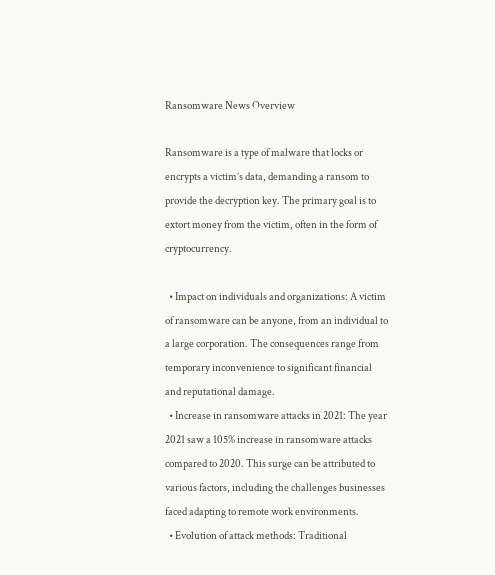Ransomware News Overview

Ransomware is a type of malware that locks or encrypts a victim’s data, demanding a ransom to provide the decryption key. The primary goal is to extort money from the victim, often in the form of cryptocurrency.

  • Impact on individuals and organizations: A victim of ransomware can be anyone, from an individual to a large corporation. The consequences range from temporary inconvenience to significant financial and reputational damage.
  • Increase in ransomware attacks in 2021: The year 2021 saw a 105% increase in ransomware attacks compared to 2020. This surge can be attributed to various factors, including the challenges businesses faced adapting to remote work environments.
  • Evolution of attack methods: Traditional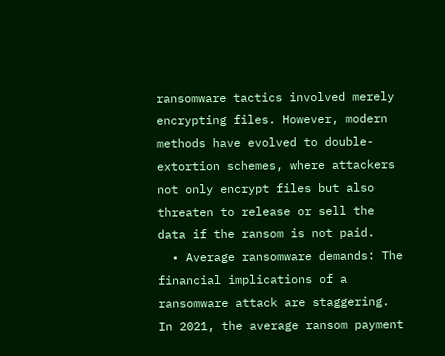ransomware tactics involved merely encrypting files. However, modern methods have evolved to double-extortion schemes, where attackers not only encrypt files but also threaten to release or sell the data if the ransom is not paid.
  • Average ransomware demands: The financial implications of a ransomware attack are staggering. In 2021, the average ransom payment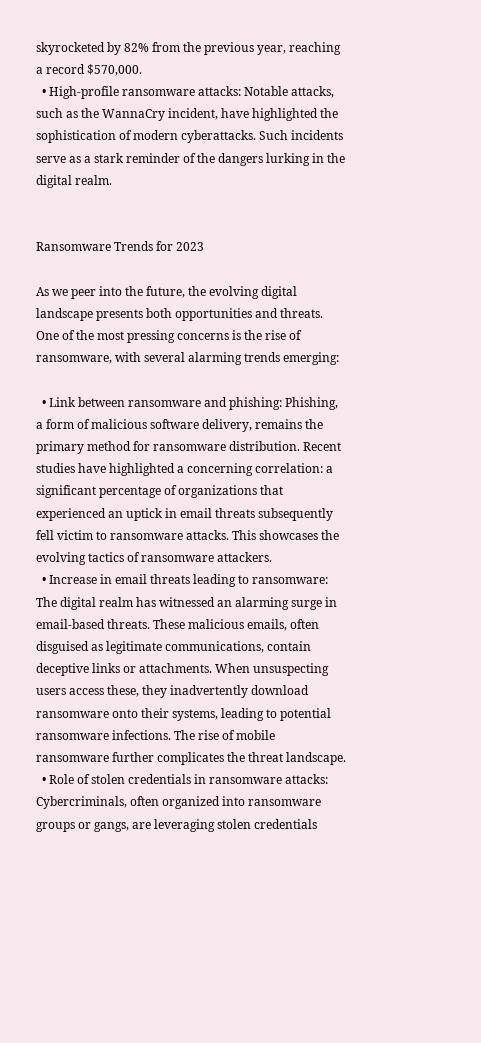skyrocketed by 82% from the previous year, reaching a record $570,000.
  • High-profile ransomware attacks: Notable attacks, such as the WannaCry incident, have highlighted the sophistication of modern cyberattacks. Such incidents serve as a stark reminder of the dangers lurking in the digital realm.


Ransomware Trends for 2023

As we peer into the future, the evolving digital landscape presents both opportunities and threats. One of the most pressing concerns is the rise of ransomware, with several alarming trends emerging:

  • Link between ransomware and phishing: Phishing, a form of malicious software delivery, remains the primary method for ransomware distribution. Recent studies have highlighted a concerning correlation: a significant percentage of organizations that experienced an uptick in email threats subsequently fell victim to ransomware attacks. This showcases the evolving tactics of ransomware attackers.
  • Increase in email threats leading to ransomware: The digital realm has witnessed an alarming surge in email-based threats. These malicious emails, often disguised as legitimate communications, contain deceptive links or attachments. When unsuspecting users access these, they inadvertently download ransomware onto their systems, leading to potential ransomware infections. The rise of mobile ransomware further complicates the threat landscape.
  • Role of stolen credentials in ransomware attacks: Cybercriminals, often organized into ransomware groups or gangs, are leveraging stolen credentials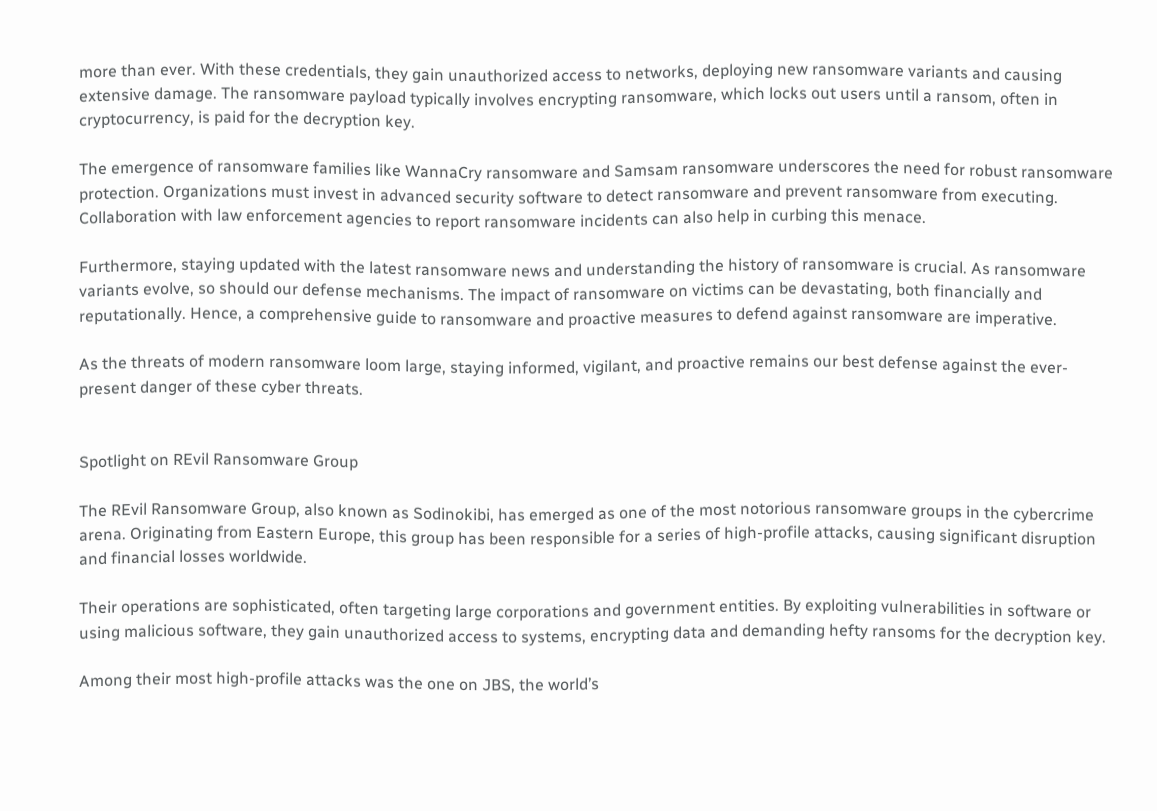more than ever. With these credentials, they gain unauthorized access to networks, deploying new ransomware variants and causing extensive damage. The ransomware payload typically involves encrypting ransomware, which locks out users until a ransom, often in cryptocurrency, is paid for the decryption key.

The emergence of ransomware families like WannaCry ransomware and Samsam ransomware underscores the need for robust ransomware protection. Organizations must invest in advanced security software to detect ransomware and prevent ransomware from executing. Collaboration with law enforcement agencies to report ransomware incidents can also help in curbing this menace.

Furthermore, staying updated with the latest ransomware news and understanding the history of ransomware is crucial. As ransomware variants evolve, so should our defense mechanisms. The impact of ransomware on victims can be devastating, both financially and reputationally. Hence, a comprehensive guide to ransomware and proactive measures to defend against ransomware are imperative.

As the threats of modern ransomware loom large, staying informed, vigilant, and proactive remains our best defense against the ever-present danger of these cyber threats.


Spotlight on REvil Ransomware Group

The REvil Ransomware Group, also known as Sodinokibi, has emerged as one of the most notorious ransomware groups in the cybercrime arena. Originating from Eastern Europe, this group has been responsible for a series of high-profile attacks, causing significant disruption and financial losses worldwide.

Their operations are sophisticated, often targeting large corporations and government entities. By exploiting vulnerabilities in software or using malicious software, they gain unauthorized access to systems, encrypting data and demanding hefty ransoms for the decryption key.

Among their most high-profile attacks was the one on JBS, the world’s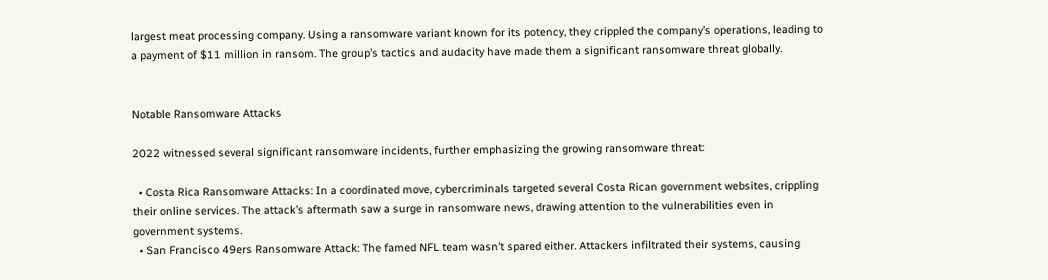largest meat processing company. Using a ransomware variant known for its potency, they crippled the company’s operations, leading to a payment of $11 million in ransom. The group’s tactics and audacity have made them a significant ransomware threat globally.


Notable Ransomware Attacks

2022 witnessed several significant ransomware incidents, further emphasizing the growing ransomware threat:

  • Costa Rica Ransomware Attacks: In a coordinated move, cybercriminals targeted several Costa Rican government websites, crippling their online services. The attack’s aftermath saw a surge in ransomware news, drawing attention to the vulnerabilities even in government systems.
  • San Francisco 49ers Ransomware Attack: The famed NFL team wasn’t spared either. Attackers infiltrated their systems, causing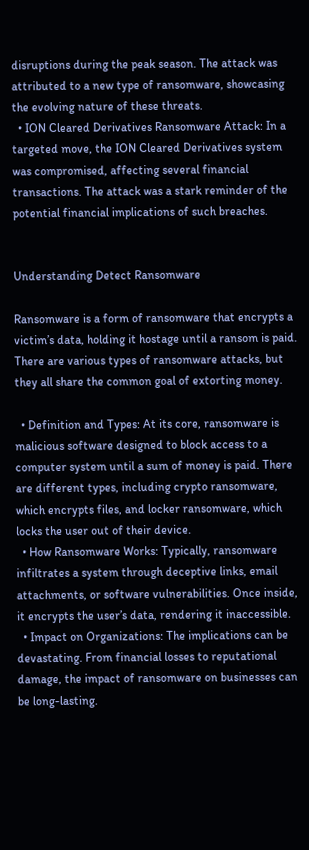disruptions during the peak season. The attack was attributed to a new type of ransomware, showcasing the evolving nature of these threats.
  • ION Cleared Derivatives Ransomware Attack: In a targeted move, the ION Cleared Derivatives system was compromised, affecting several financial transactions. The attack was a stark reminder of the potential financial implications of such breaches.


Understanding Detect Ransomware

Ransomware is a form of ransomware that encrypts a victim’s data, holding it hostage until a ransom is paid. There are various types of ransomware attacks, but they all share the common goal of extorting money.

  • Definition and Types: At its core, ransomware is malicious software designed to block access to a computer system until a sum of money is paid. There are different types, including crypto ransomware, which encrypts files, and locker ransomware, which locks the user out of their device.
  • How Ransomware Works: Typically, ransomware infiltrates a system through deceptive links, email attachments, or software vulnerabilities. Once inside, it encrypts the user’s data, rendering it inaccessible.
  • Impact on Organizations: The implications can be devastating. From financial losses to reputational damage, the impact of ransomware on businesses can be long-lasting.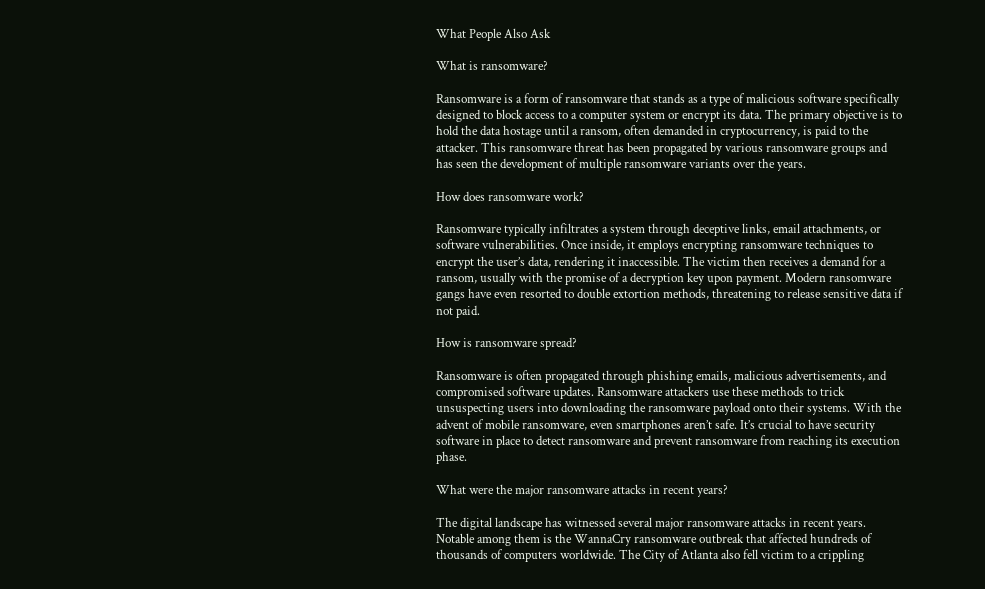What People Also Ask

What is ransomware?

Ransomware is a form of ransomware that stands as a type of malicious software specifically designed to block access to a computer system or encrypt its data. The primary objective is to hold the data hostage until a ransom, often demanded in cryptocurrency, is paid to the attacker. This ransomware threat has been propagated by various ransomware groups and has seen the development of multiple ransomware variants over the years.

How does ransomware work?

Ransomware typically infiltrates a system through deceptive links, email attachments, or software vulnerabilities. Once inside, it employs encrypting ransomware techniques to encrypt the user’s data, rendering it inaccessible. The victim then receives a demand for a ransom, usually with the promise of a decryption key upon payment. Modern ransomware gangs have even resorted to double extortion methods, threatening to release sensitive data if not paid.

How is ransomware spread?

Ransomware is often propagated through phishing emails, malicious advertisements, and compromised software updates. Ransomware attackers use these methods to trick unsuspecting users into downloading the ransomware payload onto their systems. With the advent of mobile ransomware, even smartphones aren’t safe. It’s crucial to have security software in place to detect ransomware and prevent ransomware from reaching its execution phase.

What were the major ransomware attacks in recent years?

The digital landscape has witnessed several major ransomware attacks in recent years. Notable among them is the WannaCry ransomware outbreak that affected hundreds of thousands of computers worldwide. The City of Atlanta also fell victim to a crippling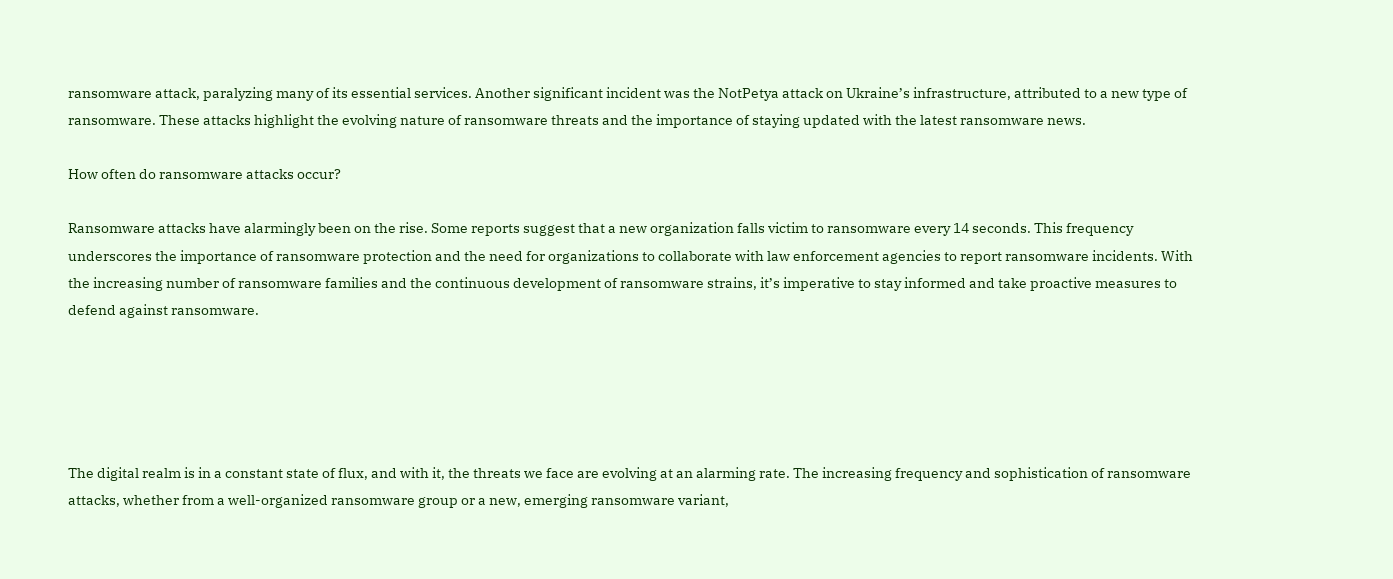ransomware attack, paralyzing many of its essential services. Another significant incident was the NotPetya attack on Ukraine’s infrastructure, attributed to a new type of ransomware. These attacks highlight the evolving nature of ransomware threats and the importance of staying updated with the latest ransomware news.

How often do ransomware attacks occur?

Ransomware attacks have alarmingly been on the rise. Some reports suggest that a new organization falls victim to ransomware every 14 seconds. This frequency underscores the importance of ransomware protection and the need for organizations to collaborate with law enforcement agencies to report ransomware incidents. With the increasing number of ransomware families and the continuous development of ransomware strains, it’s imperative to stay informed and take proactive measures to defend against ransomware.





The digital realm is in a constant state of flux, and with it, the threats we face are evolving at an alarming rate. The increasing frequency and sophistication of ransomware attacks, whether from a well-organized ransomware group or a new, emerging ransomware variant,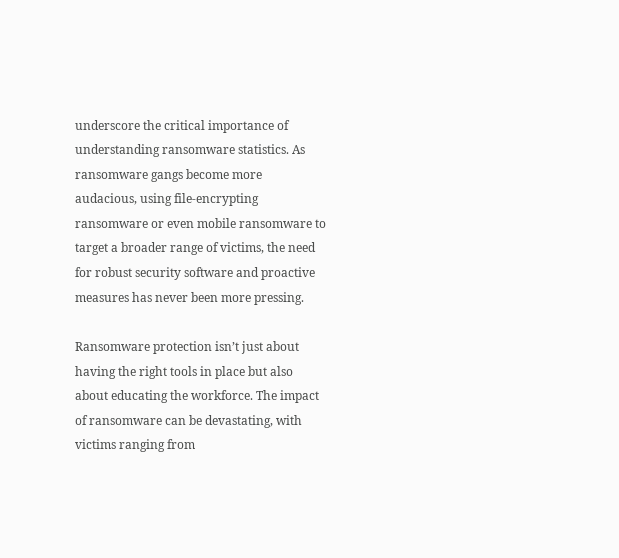underscore the critical importance of understanding ransomware statistics. As ransomware gangs become more audacious, using file-encrypting ransomware or even mobile ransomware to target a broader range of victims, the need for robust security software and proactive measures has never been more pressing.

Ransomware protection isn’t just about having the right tools in place but also about educating the workforce. The impact of ransomware can be devastating, with victims ranging from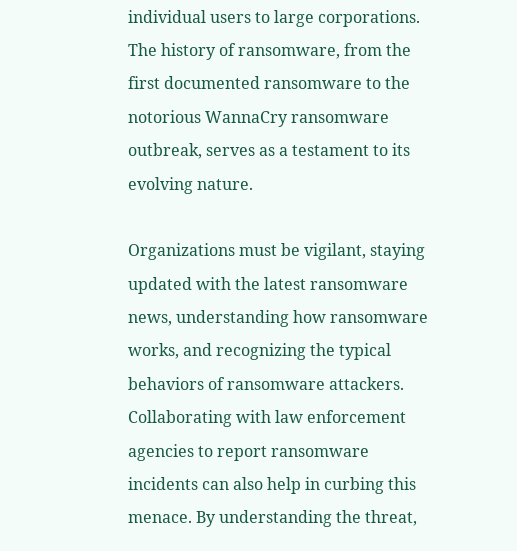individual users to large corporations. The history of ransomware, from the first documented ransomware to the notorious WannaCry ransomware outbreak, serves as a testament to its evolving nature.

Organizations must be vigilant, staying updated with the latest ransomware news, understanding how ransomware works, and recognizing the typical behaviors of ransomware attackers. Collaborating with law enforcement agencies to report ransomware incidents can also help in curbing this menace. By understanding the threat,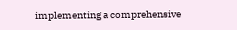implementing a comprehensive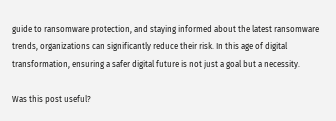guide to ransomware protection, and staying informed about the latest ransomware trends, organizations can significantly reduce their risk. In this age of digital transformation, ensuring a safer digital future is not just a goal but a necessity.

Was this post useful?